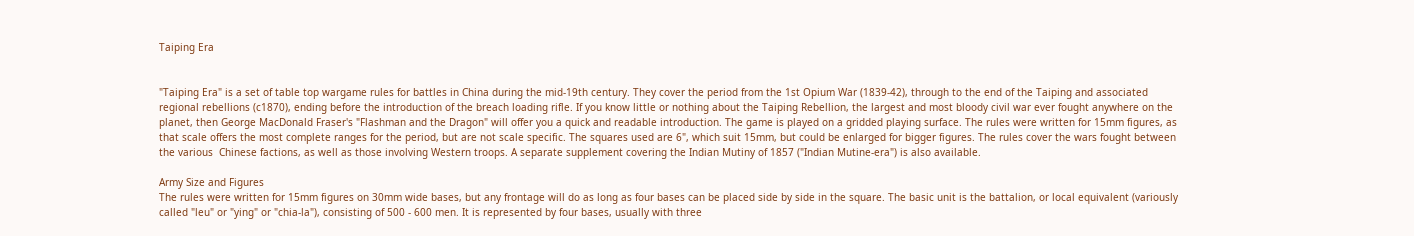Taiping Era


"Taiping Era" is a set of table top wargame rules for battles in China during the mid-19th century. They cover the period from the 1st Opium War (1839-42), through to the end of the Taiping and associated regional rebellions (c1870), ending before the introduction of the breach loading rifle. If you know little or nothing about the Taiping Rebellion, the largest and most bloody civil war ever fought anywhere on the planet, then George MacDonald Fraser's "Flashman and the Dragon" will offer you a quick and readable introduction. The game is played on a gridded playing surface. The rules were written for 15mm figures, as that scale offers the most complete ranges for the period, but are not scale specific. The squares used are 6", which suit 15mm, but could be enlarged for bigger figures. The rules cover the wars fought between the various  Chinese factions, as well as those involving Western troops. A separate supplement covering the Indian Mutiny of 1857 ("Indian Mutine-era") is also available.

Army Size and Figures
The rules were written for 15mm figures on 30mm wide bases, but any frontage will do as long as four bases can be placed side by side in the square. The basic unit is the battalion, or local equivalent (variously called "leu" or "ying" or "chia-la"), consisting of 500 - 600 men. It is represented by four bases, usually with three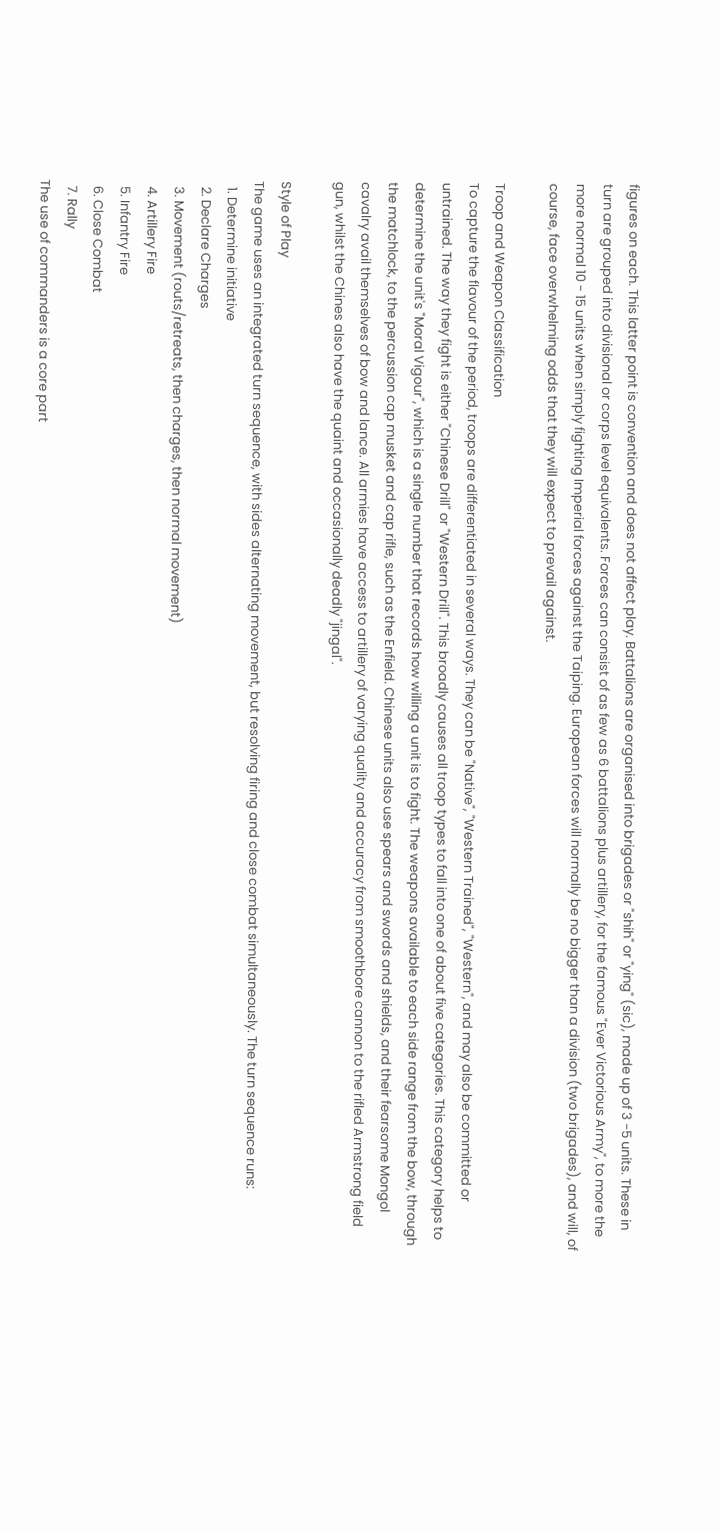figures on each. This latter point is convention and does not affect play. Battalions are organised into brigades or "shih" or "ying" (sic), made up of 3 -5 units. These in turn are grouped into divisional or corps level equivalents. Forces can consist of as few as 6 battalions plus artillery, for the famous "Ever Victorious Army", to more the more normal 10 - 15 units when simply fighting Imperial forces against the Taiping. European forces will normally be no bigger than a division (two brigades), and will, of course, face overwhelming odds that they will expect to prevail against.

Troop and Weapon Classification
To capture the flavour of the period, troops are differentiated in several ways. They can be "Native", "Western Trained", "Western", and may also be committed or untrained. The way they fight is either "Chinese Drill" or "Western Drill". This broadly causes all troop types to fall into one of about five categories. This category helps to determine the unit's "Moral Vigour", which is a single number that records how willing a unit is to fight. The weapons available to each side range from the bow, through the matchlock, to the percussion cap musket and cap rifle, such as the Enfield. Chinese units also use spears and swords and shields, and their fearsome Mongol cavalry avail themselves of bow and lance. All armies have access to artillery of varying quality and accuracy from smoothbore cannon to the rifled Armstrong field gun, whilst the Chines also have the quaint and occasionally deadly "jingal".

Style of Play
The game uses an integrated turn sequence, with sides alternating movement, but resolving firing and close combat simultaneously. The turn sequence runs:
  1. Determine initiative
  2. Declare Charges
  3. Movement (routs/retreats, then charges, then normal movement)
  4. Artillery Fire
  5. Infantry Fire
  6. Close Combat
  7. Rally
The use of commanders is a core part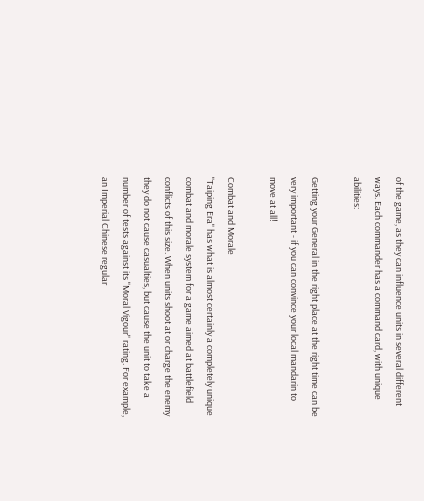of the game, as they can influence units in several different ways. Each commander has a command card, with unique abilities:

Getting your General in the right place at the right time can be very important - if you can convince your local mandarin to move at all!

Combat and Morale
"Taiping Era" has what is almost certainly a completely unique combat and morale system for a game aimed at battlefield conflicts of this size. When units shoot at or charge the enemy they do not cause casualties, but cause the unit to take a number of tests against its "Moral Vigour" rating. For example, an Imperial Chinese regular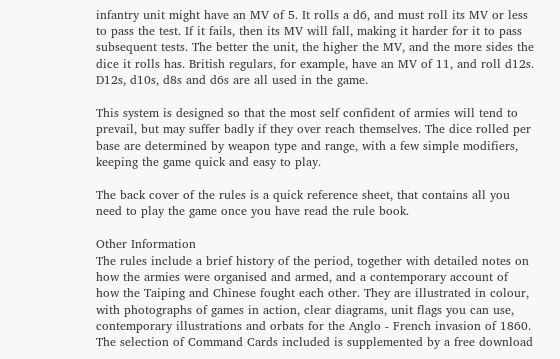infantry unit might have an MV of 5. It rolls a d6, and must roll its MV or less to pass the test. If it fails, then its MV will fall, making it harder for it to pass subsequent tests. The better the unit, the higher the MV, and the more sides the dice it rolls has. British regulars, for example, have an MV of 11, and roll d12s. D12s, d10s, d8s and d6s are all used in the game.

This system is designed so that the most self confident of armies will tend to prevail, but may suffer badly if they over reach themselves. The dice rolled per base are determined by weapon type and range, with a few simple modifiers, keeping the game quick and easy to play.

The back cover of the rules is a quick reference sheet, that contains all you need to play the game once you have read the rule book.

Other Information
The rules include a brief history of the period, together with detailed notes on how the armies were organised and armed, and a contemporary account of how the Taiping and Chinese fought each other. They are illustrated in colour, with photographs of games in action, clear diagrams, unit flags you can use, contemporary illustrations and orbats for the Anglo - French invasion of 1860. The selection of Command Cards included is supplemented by a free download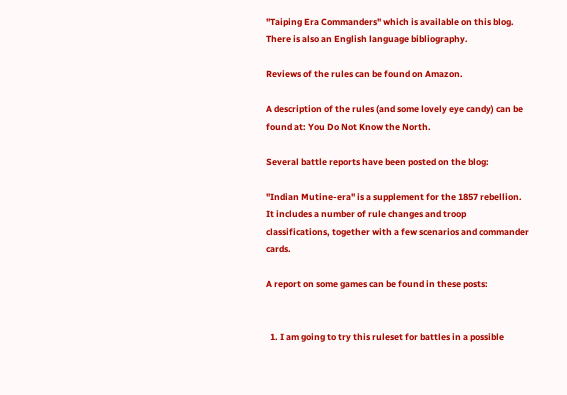"Taiping Era Commanders" which is available on this blog. There is also an English language bibliography.

Reviews of the rules can be found on Amazon.

A description of the rules (and some lovely eye candy) can be found at: You Do Not Know the North.

Several battle reports have been posted on the blog:

"Indian Mutine-era" is a supplement for the 1857 rebellion. It includes a number of rule changes and troop classifications, together with a few scenarios and commander cards.

A report on some games can be found in these posts:


  1. I am going to try this ruleset for battles in a possible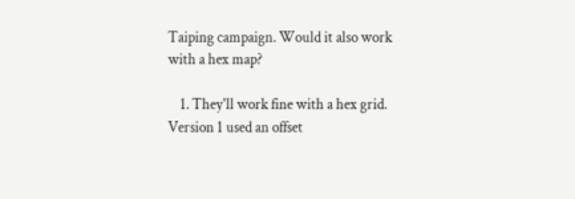Taiping campaign. Would it also work with a hex map?

    1. They'll work fine with a hex grid. Version 1 used an offset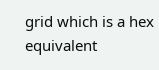grid which is a hex equivalent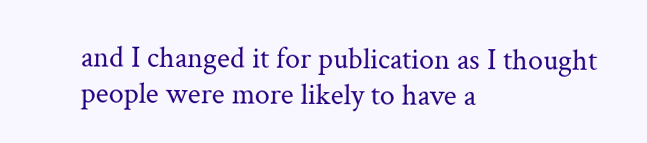and I changed it for publication as I thought people were more likely to have a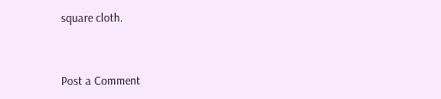square cloth.


Post a Comment